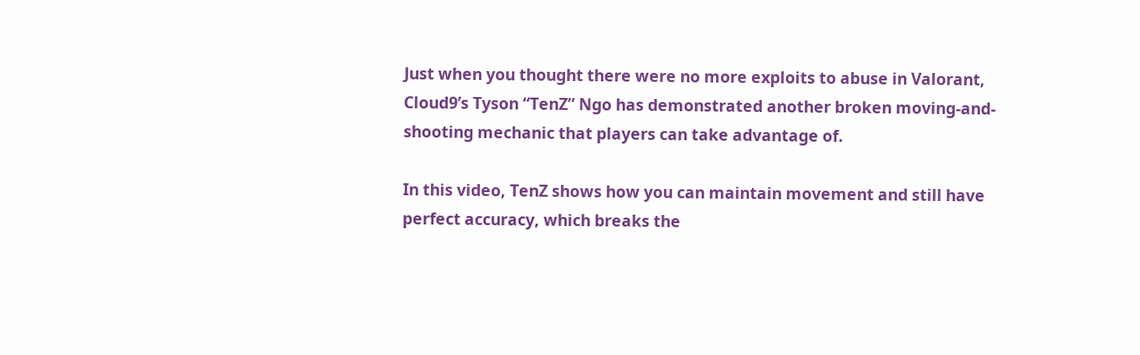Just when you thought there were no more exploits to abuse in Valorant, Cloud9’s Tyson “TenZ” Ngo has demonstrated another broken moving-and-shooting mechanic that players can take advantage of.

In this video, TenZ shows how you can maintain movement and still have perfect accuracy, which breaks the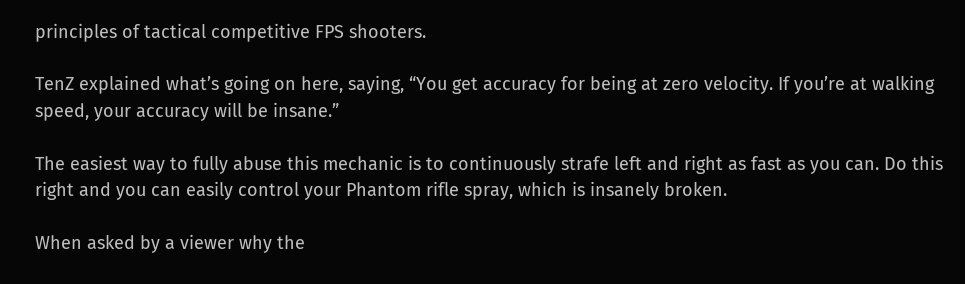principles of tactical competitive FPS shooters.

TenZ explained what’s going on here, saying, “You get accuracy for being at zero velocity. If you’re at walking speed, your accuracy will be insane.”

The easiest way to fully abuse this mechanic is to continuously strafe left and right as fast as you can. Do this right and you can easily control your Phantom rifle spray, which is insanely broken.

When asked by a viewer why the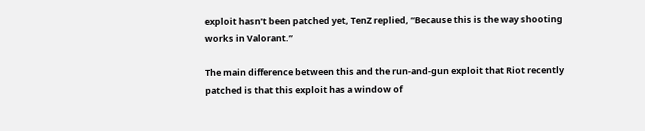exploit hasn’t been patched yet, TenZ replied, “Because this is the way shooting works in Valorant.”

The main difference between this and the run-and-gun exploit that Riot recently patched is that this exploit has a window of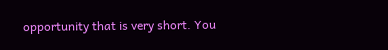opportunity that is very short. You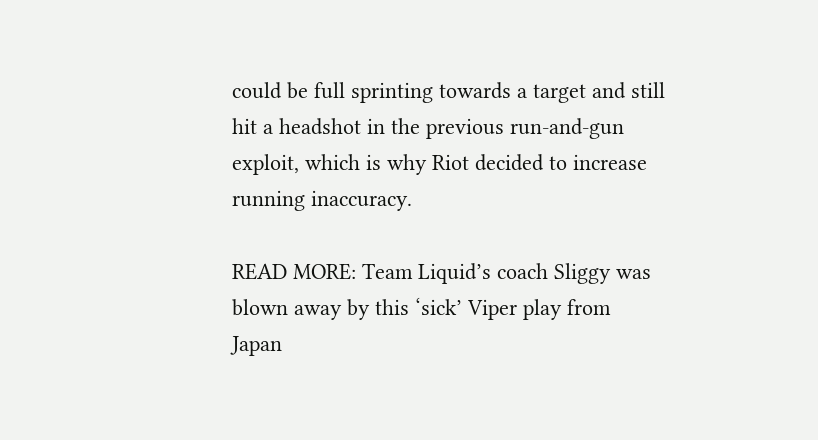could be full sprinting towards a target and still hit a headshot in the previous run-and-gun exploit, which is why Riot decided to increase running inaccuracy.

READ MORE: Team Liquid’s coach Sliggy was blown away by this ‘sick’ Viper play from Japan